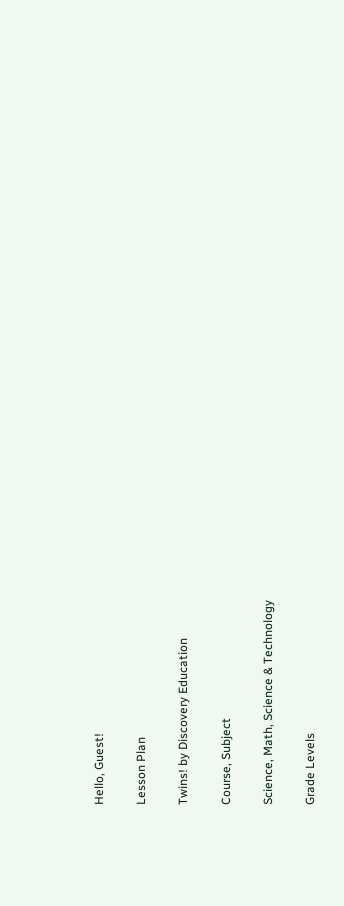Hello, Guest!

Lesson Plan

Twins! by Discovery Education

Course, Subject

Science, Math, Science & Technology

Grade Levels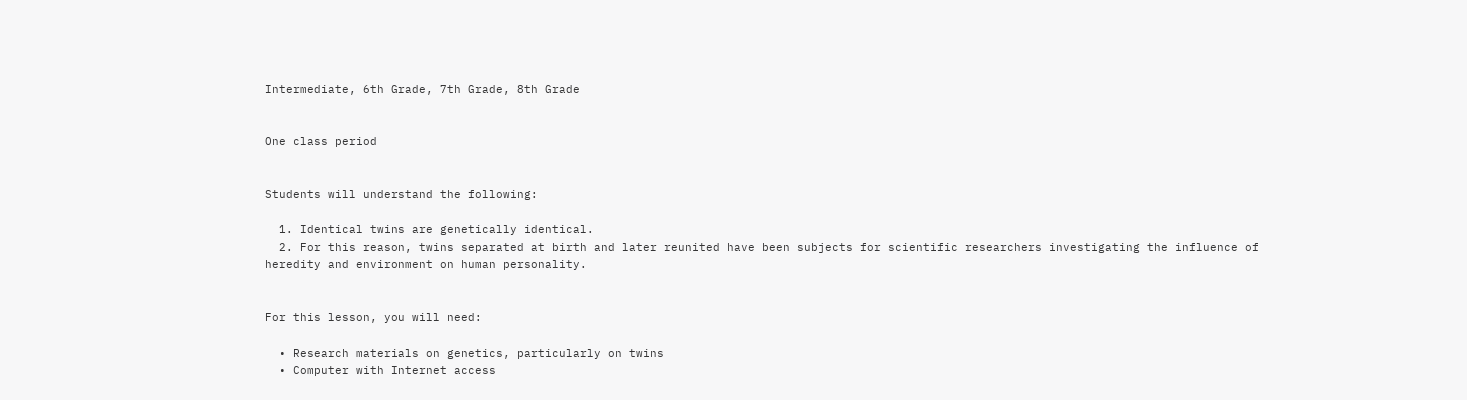Intermediate, 6th Grade, 7th Grade, 8th Grade


One class period


Students will understand the following:

  1. Identical twins are genetically identical.
  2. For this reason, twins separated at birth and later reunited have been subjects for scientific researchers investigating the influence of heredity and environment on human personality.


For this lesson, you will need:

  • Research materials on genetics, particularly on twins
  • Computer with Internet access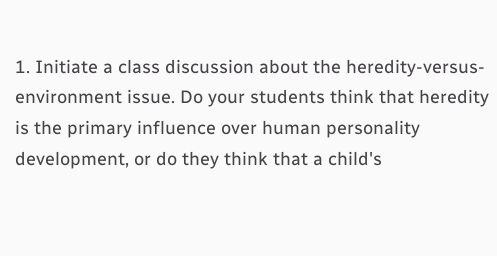1. Initiate a class discussion about the heredity-versus-environment issue. Do your students think that heredity is the primary influence over human personality development, or do they think that a child's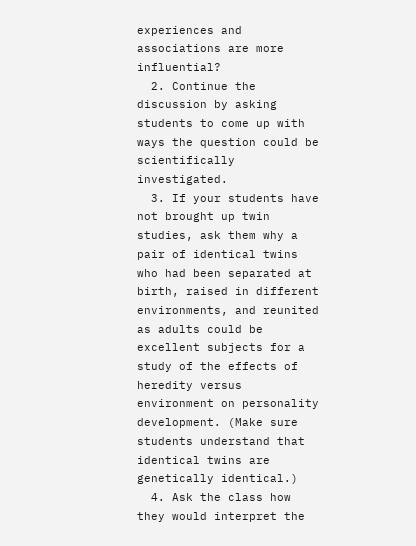experiences and associations are more influential?
  2. Continue the discussion by asking students to come up with ways the question could be scientifically investigated.
  3. If your students have not brought up twin studies, ask them why a pair of identical twins who had been separated at birth, raised in different environments, and reunited as adults could be excellent subjects for a study of the effects of heredity versus environment on personality development. (Make sure students understand that identical twins are genetically identical.)
  4. Ask the class how they would interpret the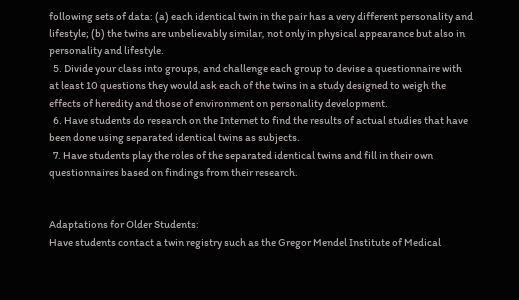following sets of data: (a) each identical twin in the pair has a very different personality and lifestyle; (b) the twins are unbelievably similar, not only in physical appearance but also in personality and lifestyle.
  5. Divide your class into groups, and challenge each group to devise a questionnaire with at least 10 questions they would ask each of the twins in a study designed to weigh the effects of heredity and those of environment on personality development.
  6. Have students do research on the Internet to find the results of actual studies that have been done using separated identical twins as subjects.
  7. Have students play the roles of the separated identical twins and fill in their own questionnaires based on findings from their research.


Adaptations for Older Students:
Have students contact a twin registry such as the Gregor Mendel Institute of Medical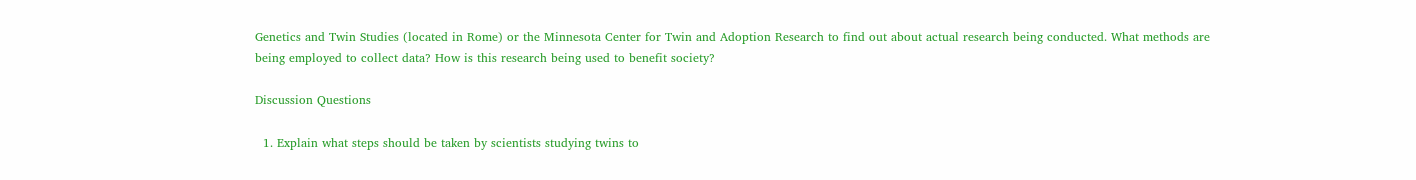Genetics and Twin Studies (located in Rome) or the Minnesota Center for Twin and Adoption Research to find out about actual research being conducted. What methods are being employed to collect data? How is this research being used to benefit society?

Discussion Questions

  1. Explain what steps should be taken by scientists studying twins to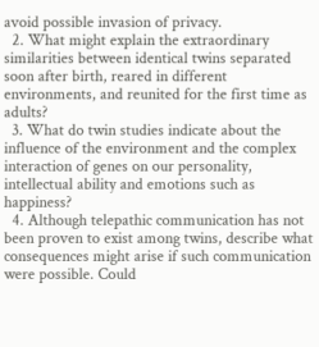avoid possible invasion of privacy.
  2. What might explain the extraordinary similarities between identical twins separated soon after birth, reared in different environments, and reunited for the first time as adults?
  3. What do twin studies indicate about the influence of the environment and the complex interaction of genes on our personality, intellectual ability and emotions such as happiness?
  4. Although telepathic communication has not been proven to exist among twins, describe what consequences might arise if such communication were possible. Could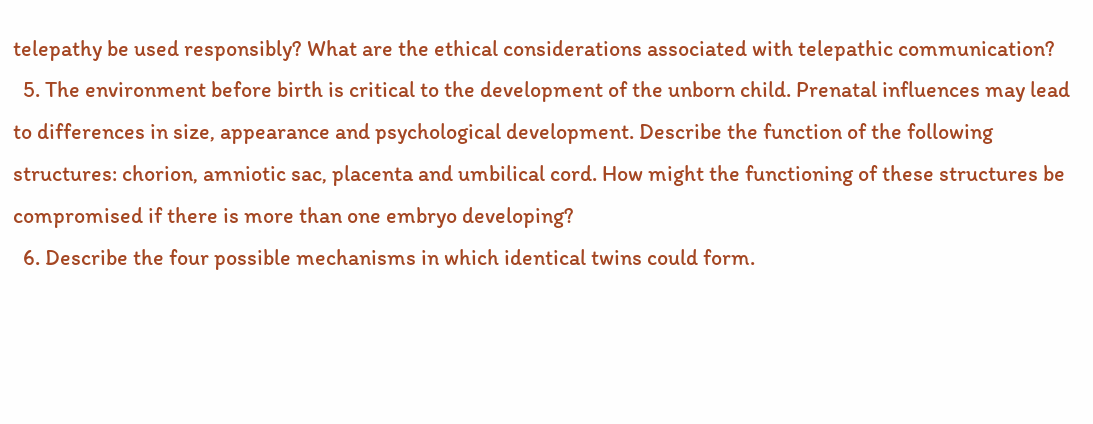telepathy be used responsibly? What are the ethical considerations associated with telepathic communication?
  5. The environment before birth is critical to the development of the unborn child. Prenatal influences may lead to differences in size, appearance and psychological development. Describe the function of the following structures: chorion, amniotic sac, placenta and umbilical cord. How might the functioning of these structures be compromised if there is more than one embryo developing?
  6. Describe the four possible mechanisms in which identical twins could form.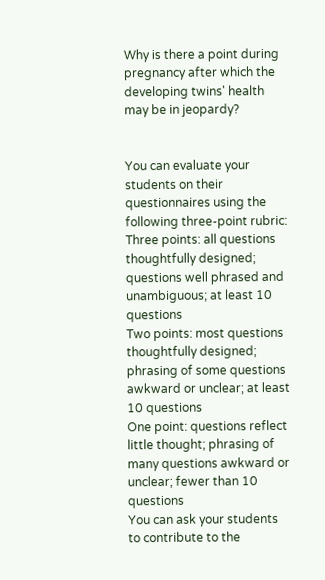Why is there a point during pregnancy after which the developing twins' health may be in jeopardy?


You can evaluate your students on their questionnaires using the following three-point rubric:
Three points: all questions thoughtfully designed; questions well phrased and unambiguous; at least 10 questions
Two points: most questions thoughtfully designed; phrasing of some questions awkward or unclear; at least 10 questions
One point: questions reflect little thought; phrasing of many questions awkward or unclear; fewer than 10 questions
You can ask your students to contribute to the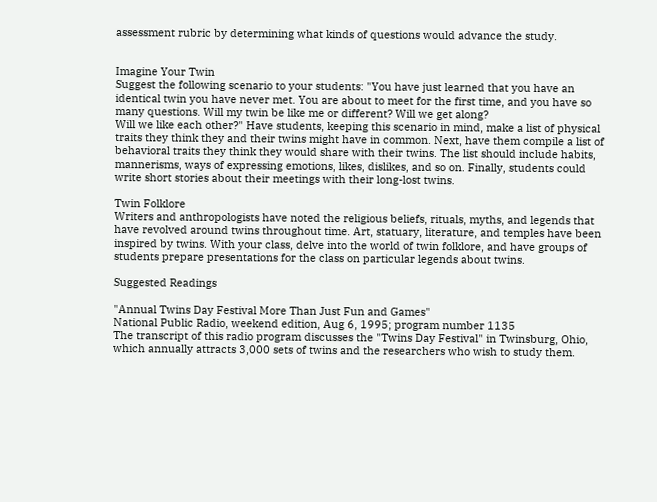assessment rubric by determining what kinds of questions would advance the study.


Imagine Your Twin
Suggest the following scenario to your students: "You have just learned that you have an identical twin you have never met. You are about to meet for the first time, and you have so many questions. Will my twin be like me or different? Will we get along?
Will we like each other?" Have students, keeping this scenario in mind, make a list of physical traits they think they and their twins might have in common. Next, have them compile a list of behavioral traits they think they would share with their twins. The list should include habits, mannerisms, ways of expressing emotions, likes, dislikes, and so on. Finally, students could write short stories about their meetings with their long-lost twins.

Twin Folklore
Writers and anthropologists have noted the religious beliefs, rituals, myths, and legends that have revolved around twins throughout time. Art, statuary, literature, and temples have been inspired by twins. With your class, delve into the world of twin folklore, and have groups of students prepare presentations for the class on particular legends about twins.

Suggested Readings

"Annual Twins Day Festival More Than Just Fun and Games"
National Public Radio, weekend edition, Aug 6, 1995; program number 1135
The transcript of this radio program discusses the "Twins Day Festival" in Twinsburg, Ohio, which annually attracts 3,000 sets of twins and the researchers who wish to study them.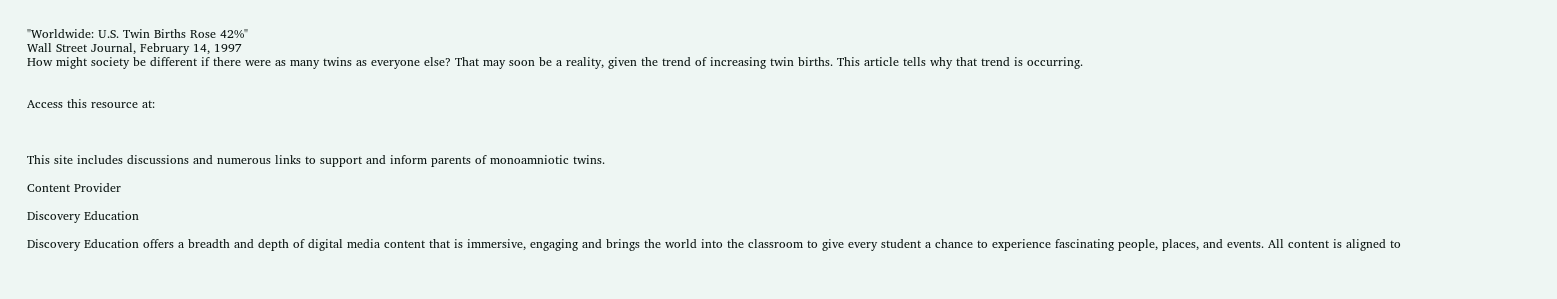"Worldwide: U.S. Twin Births Rose 42%"
Wall Street Journal, February 14, 1997
How might society be different if there were as many twins as everyone else? That may soon be a reality, given the trend of increasing twin births. This article tells why that trend is occurring.


Access this resource at:



This site includes discussions and numerous links to support and inform parents of monoamniotic twins.

Content Provider

Discovery Education

Discovery Education offers a breadth and depth of digital media content that is immersive, engaging and brings the world into the classroom to give every student a chance to experience fascinating people, places, and events. All content is aligned to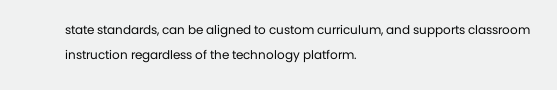state standards, can be aligned to custom curriculum, and supports classroom instruction regardless of the technology platform.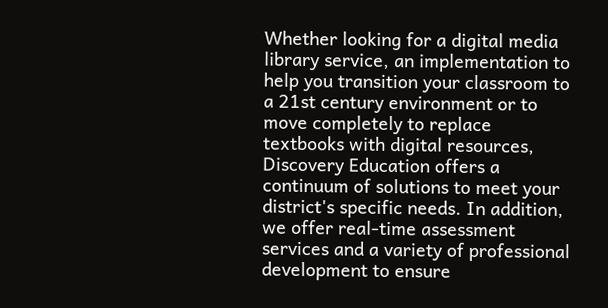Whether looking for a digital media library service, an implementation to help you transition your classroom to a 21st century environment or to move completely to replace textbooks with digital resources, Discovery Education offers a continuum of solutions to meet your district's specific needs. In addition, we offer real-time assessment services and a variety of professional development to ensure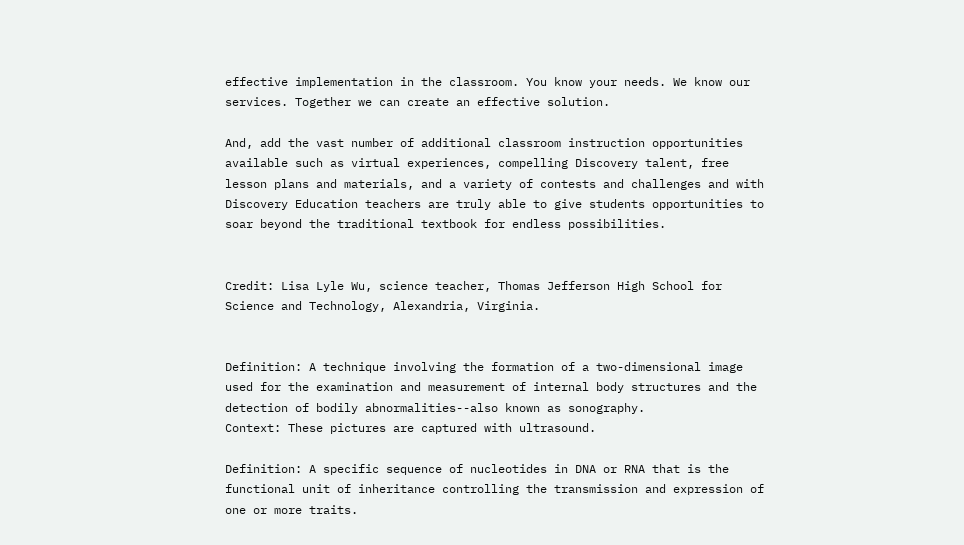effective implementation in the classroom. You know your needs. We know our services. Together we can create an effective solution.

And, add the vast number of additional classroom instruction opportunities available such as virtual experiences, compelling Discovery talent, free lesson plans and materials, and a variety of contests and challenges and with Discovery Education teachers are truly able to give students opportunities to soar beyond the traditional textbook for endless possibilities.


Credit: Lisa Lyle Wu, science teacher, Thomas Jefferson High School for Science and Technology, Alexandria, Virginia.


Definition: A technique involving the formation of a two-dimensional image used for the examination and measurement of internal body structures and the detection of bodily abnormalities--also known as sonography.
Context: These pictures are captured with ultrasound.

Definition: A specific sequence of nucleotides in DNA or RNA that is the functional unit of inheritance controlling the transmission and expression of one or more traits.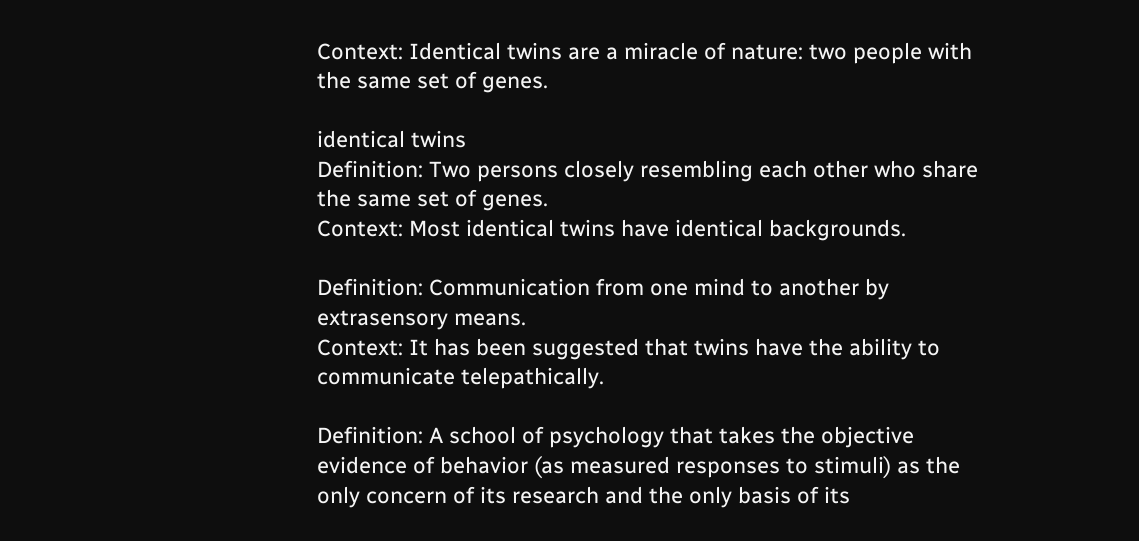Context: Identical twins are a miracle of nature: two people with the same set of genes.

identical twins
Definition: Two persons closely resembling each other who share the same set of genes.
Context: Most identical twins have identical backgrounds.

Definition: Communication from one mind to another by extrasensory means.
Context: It has been suggested that twins have the ability to communicate telepathically.

Definition: A school of psychology that takes the objective evidence of behavior (as measured responses to stimuli) as the only concern of its research and the only basis of its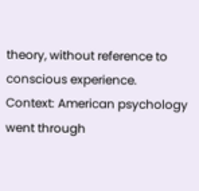theory, without reference to conscious experience.
Context: American psychology went through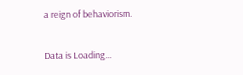a reign of behaviorism.

Data is Loading...